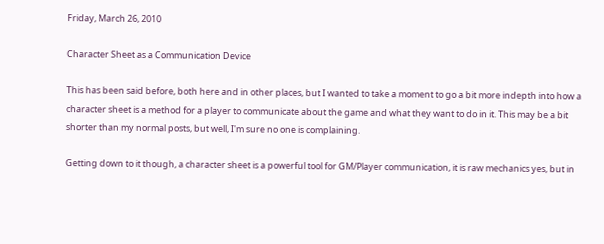Friday, March 26, 2010

Character Sheet as a Communication Device

This has been said before, both here and in other places, but I wanted to take a moment to go a bit more indepth into how a character sheet is a method for a player to communicate about the game and what they want to do in it. This may be a bit shorter than my normal posts, but well, I'm sure no one is complaining.

Getting down to it though, a character sheet is a powerful tool for GM/Player communication, it is raw mechanics yes, but in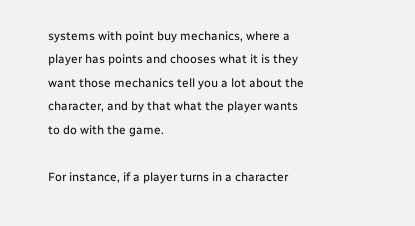systems with point buy mechanics, where a player has points and chooses what it is they want those mechanics tell you a lot about the character, and by that what the player wants to do with the game.

For instance, if a player turns in a character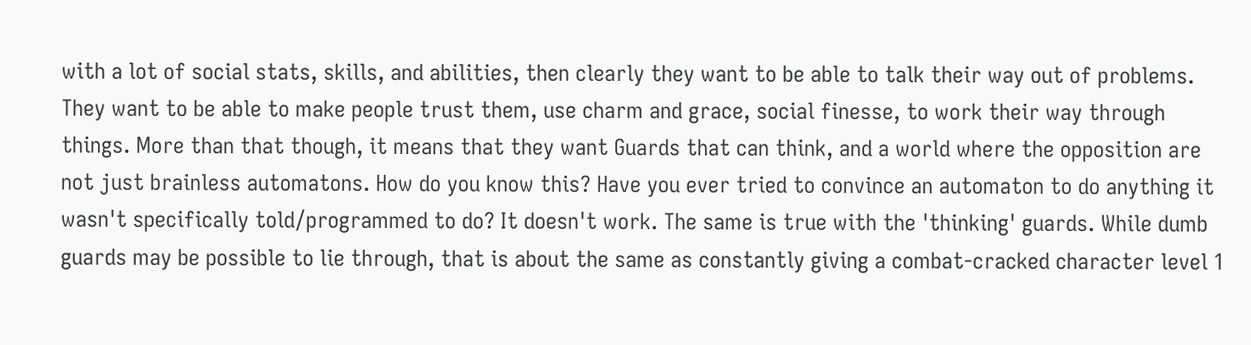with a lot of social stats, skills, and abilities, then clearly they want to be able to talk their way out of problems. They want to be able to make people trust them, use charm and grace, social finesse, to work their way through things. More than that though, it means that they want Guards that can think, and a world where the opposition are not just brainless automatons. How do you know this? Have you ever tried to convince an automaton to do anything it wasn't specifically told/programmed to do? It doesn't work. The same is true with the 'thinking' guards. While dumb guards may be possible to lie through, that is about the same as constantly giving a combat-cracked character level 1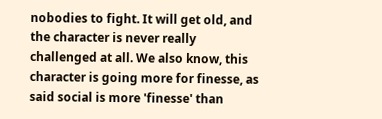nobodies to fight. It will get old, and the character is never really challenged at all. We also know, this character is going more for finesse, as said social is more 'finesse' than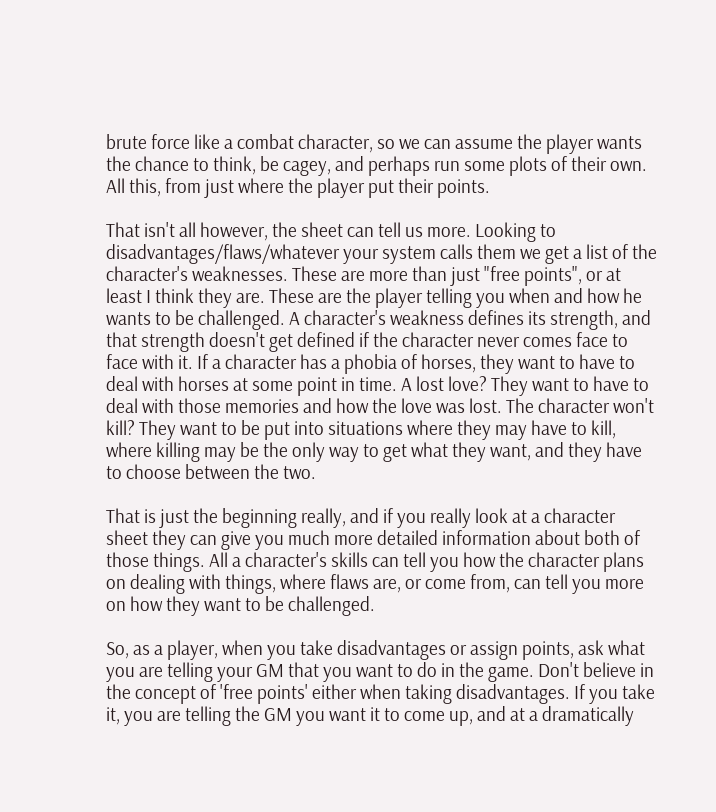brute force like a combat character, so we can assume the player wants the chance to think, be cagey, and perhaps run some plots of their own. All this, from just where the player put their points.

That isn't all however, the sheet can tell us more. Looking to disadvantages/flaws/whatever your system calls them we get a list of the character's weaknesses. These are more than just "free points", or at least I think they are. These are the player telling you when and how he wants to be challenged. A character's weakness defines its strength, and that strength doesn't get defined if the character never comes face to face with it. If a character has a phobia of horses, they want to have to deal with horses at some point in time. A lost love? They want to have to deal with those memories and how the love was lost. The character won't kill? They want to be put into situations where they may have to kill, where killing may be the only way to get what they want, and they have to choose between the two.

That is just the beginning really, and if you really look at a character sheet they can give you much more detailed information about both of those things. All a character's skills can tell you how the character plans on dealing with things, where flaws are, or come from, can tell you more on how they want to be challenged.

So, as a player, when you take disadvantages or assign points, ask what you are telling your GM that you want to do in the game. Don't believe in the concept of 'free points' either when taking disadvantages. If you take it, you are telling the GM you want it to come up, and at a dramatically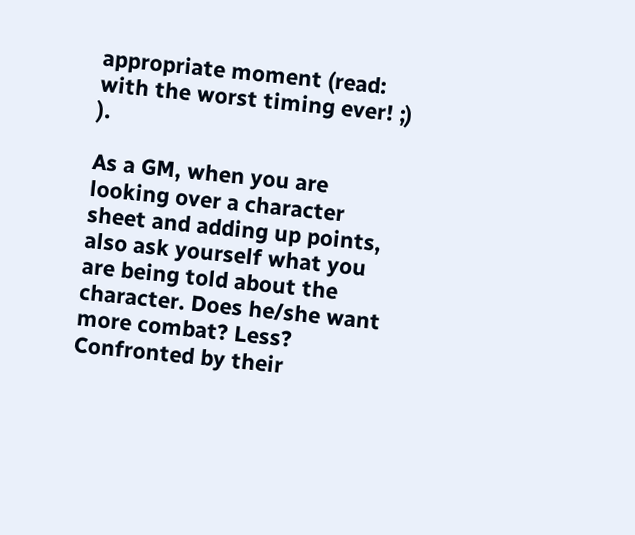appropriate moment (read: with the worst timing ever! ;) ).

As a GM, when you are looking over a character sheet and adding up points, also ask yourself what you are being told about the character. Does he/she want more combat? Less? Confronted by their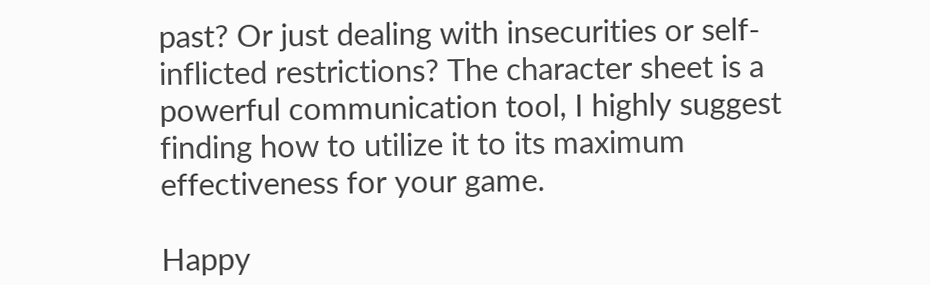past? Or just dealing with insecurities or self-inflicted restrictions? The character sheet is a powerful communication tool, I highly suggest finding how to utilize it to its maximum effectiveness for your game.

Happy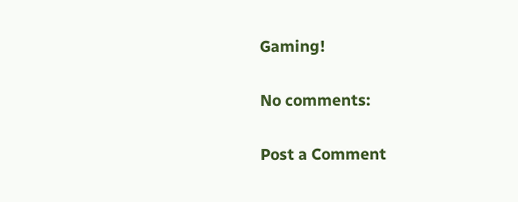Gaming!

No comments:

Post a Comment